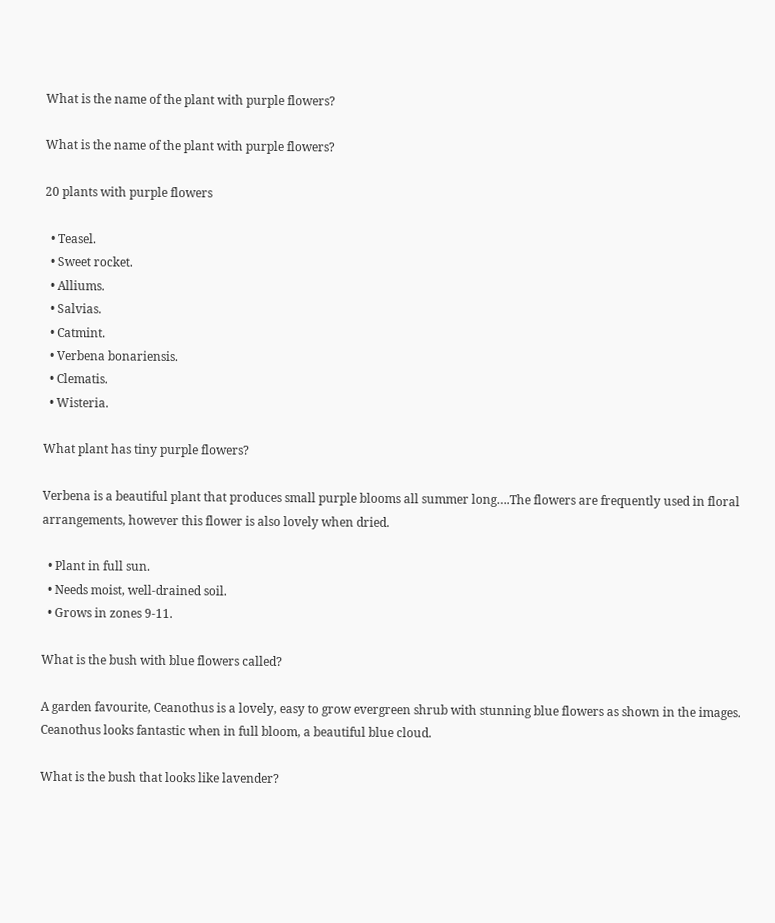What is the name of the plant with purple flowers?

What is the name of the plant with purple flowers?

20 plants with purple flowers

  • Teasel.
  • Sweet rocket.
  • Alliums.
  • Salvias.
  • Catmint.
  • Verbena bonariensis.
  • Clematis.
  • Wisteria.

What plant has tiny purple flowers?

Verbena is a beautiful plant that produces small purple blooms all summer long….The flowers are frequently used in floral arrangements, however this flower is also lovely when dried.

  • Plant in full sun.
  • Needs moist, well-drained soil.
  • Grows in zones 9-11.

What is the bush with blue flowers called?

A garden favourite, Ceanothus is a lovely, easy to grow evergreen shrub with stunning blue flowers as shown in the images. Ceanothus looks fantastic when in full bloom, a beautiful blue cloud.

What is the bush that looks like lavender?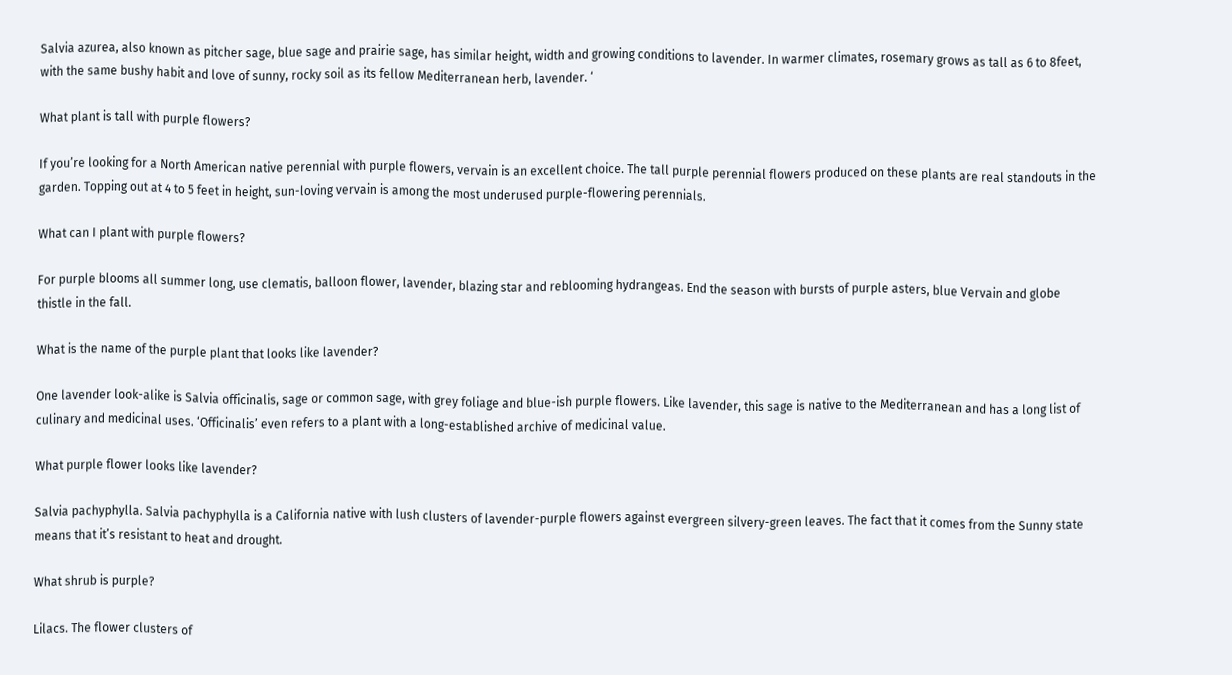Salvia azurea, also known as pitcher sage, blue sage and prairie sage, has similar height, width and growing conditions to lavender. In warmer climates, rosemary grows as tall as 6 to 8feet, with the same bushy habit and love of sunny, rocky soil as its fellow Mediterranean herb, lavender. ‘

What plant is tall with purple flowers?

If you’re looking for a North American native perennial with purple flowers, vervain is an excellent choice. The tall purple perennial flowers produced on these plants are real standouts in the garden. Topping out at 4 to 5 feet in height, sun-loving vervain is among the most underused purple-flowering perennials.

What can I plant with purple flowers?

For purple blooms all summer long, use clematis, balloon flower, lavender, blazing star and reblooming hydrangeas. End the season with bursts of purple asters, blue Vervain and globe thistle in the fall.

What is the name of the purple plant that looks like lavender?

One lavender look-alike is Salvia officinalis, sage or common sage, with grey foliage and blue-ish purple flowers. Like lavender, this sage is native to the Mediterranean and has a long list of culinary and medicinal uses. ‘Officinalis’ even refers to a plant with a long-established archive of medicinal value.

What purple flower looks like lavender?

Salvia pachyphylla. Salvia pachyphylla is a California native with lush clusters of lavender-purple flowers against evergreen silvery-green leaves. The fact that it comes from the Sunny state means that it’s resistant to heat and drought.

What shrub is purple?

Lilacs. The flower clusters of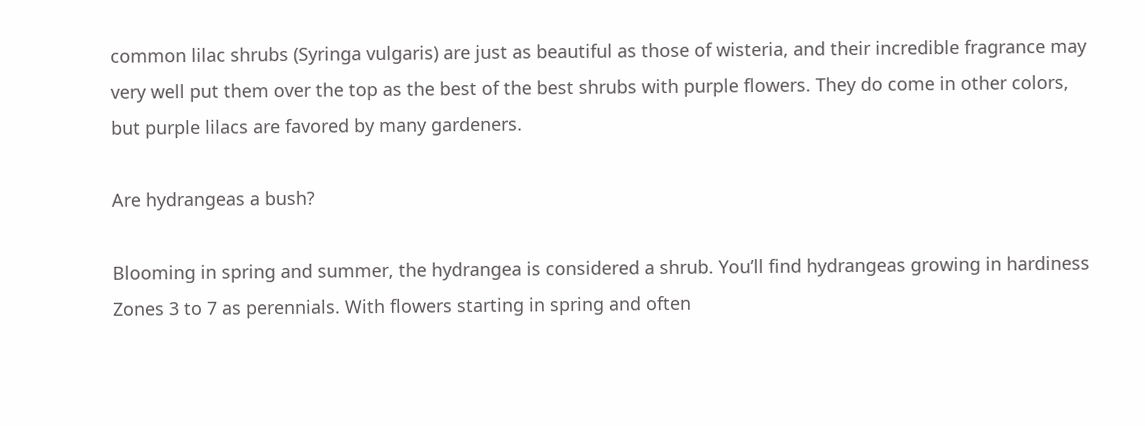common lilac shrubs (Syringa vulgaris) are just as beautiful as those of wisteria, and their incredible fragrance may very well put them over the top as the best of the best shrubs with purple flowers. They do come in other colors, but purple lilacs are favored by many gardeners.

Are hydrangeas a bush?

Blooming in spring and summer, the hydrangea is considered a shrub. You’ll find hydrangeas growing in hardiness Zones 3 to 7 as perennials. With flowers starting in spring and often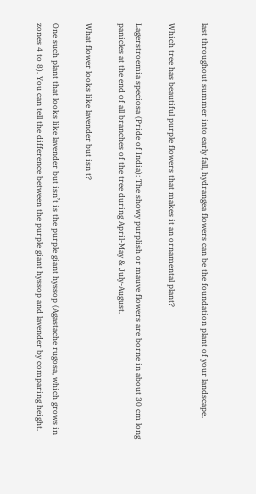last throughout summer into early fall, hydrangea flowers can be the foundation plant of your landscape.

Which tree has beautiful purple flowers that makes it an ornamental plant?

Lagerstroemia speciosa (Pride of India): The showy purplish or mauve flowers are borne in about 30 cm long panicles at the end of all branches of the tree during April-May & July-August.

What flower looks like lavender but isn t?

One such plant that looks like lavender but isn’t is the purple giant hyssop (Agastache rugosa, which grows in zones 4 to 8). You can tell the difference between the purple giant hyssop and lavender by comparing height.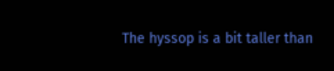The hyssop is a bit taller than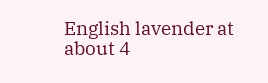English lavender at about 4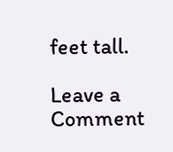feet tall.

Leave a Comment